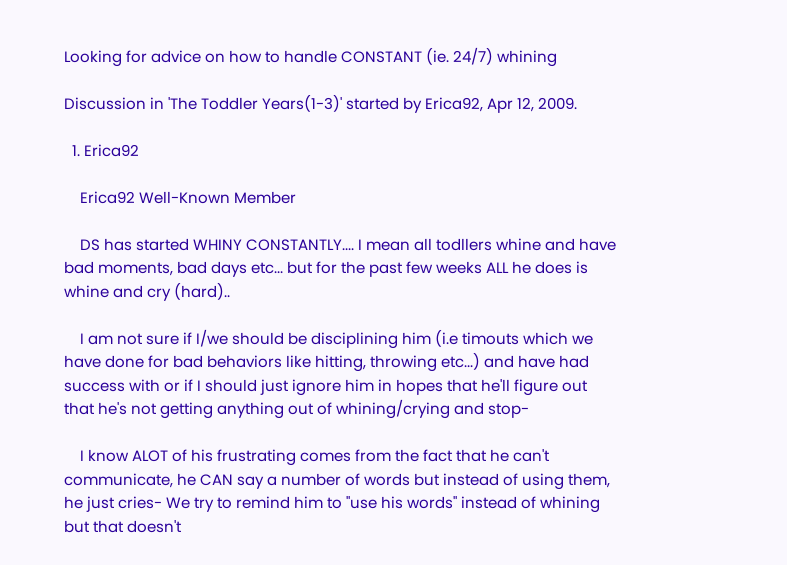Looking for advice on how to handle CONSTANT (ie. 24/7) whining

Discussion in 'The Toddler Years(1-3)' started by Erica92, Apr 12, 2009.

  1. Erica92

    Erica92 Well-Known Member

    DS has started WHINY CONSTANTLY.... I mean all todllers whine and have bad moments, bad days etc... but for the past few weeks ALL he does is whine and cry (hard)..

    I am not sure if I/we should be disciplining him (i.e timouts which we have done for bad behaviors like hitting, throwing etc...) and have had success with or if I should just ignore him in hopes that he'll figure out that he's not getting anything out of whining/crying and stop-

    I know ALOT of his frustrating comes from the fact that he can't communicate, he CAN say a number of words but instead of using them, he just cries- We try to remind him to "use his words" instead of whining but that doesn't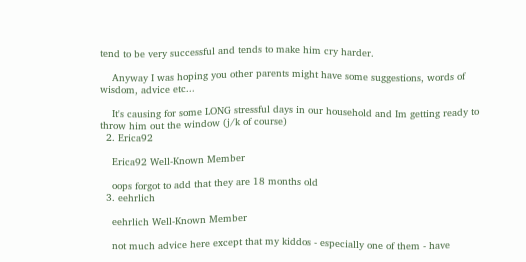tend to be very successful and tends to make him cry harder.

    Anyway I was hoping you other parents might have some suggestions, words of wisdom, advice etc...

    It's causing for some LONG stressful days in our household and Im getting ready to throw him out the window (j/k of course)
  2. Erica92

    Erica92 Well-Known Member

    oops forgot to add that they are 18 months old
  3. eehrlich

    eehrlich Well-Known Member

    not much advice here except that my kiddos - especially one of them - have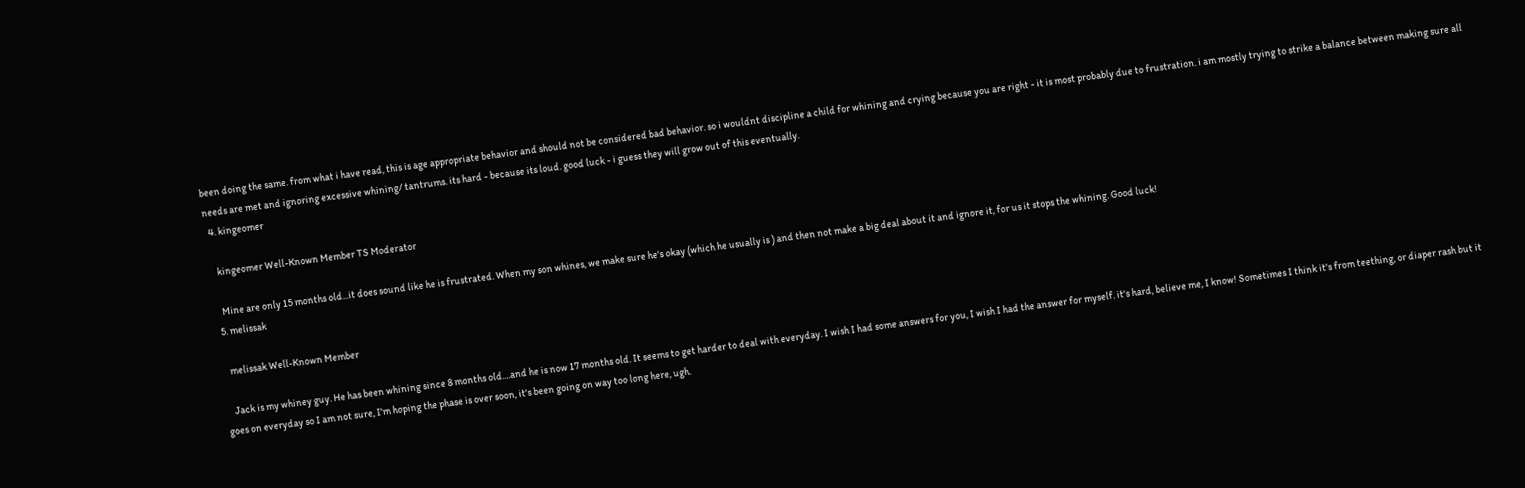been doing the same. from what i have read, this is age appropriate behavior and should not be considered bad behavior. so i wouldnt discipline a child for whining and crying because you are right - it is most probably due to frustration. i am mostly trying to strike a balance between making sure all needs are met and ignoring excessive whining/ tantrums. its hard - because its loud. good luck - i guess they will grow out of this eventually.
  4. kingeomer

    kingeomer Well-Known Member TS Moderator

    Mine are only 15 months old...it does sound like he is frustrated. When my son whines, we make sure he's okay (which he usually is ) and then not make a big deal about it and ignore it, for us it stops the whining. Good luck!
  5. melissak

    melissak Well-Known Member

    Jack is my whiney guy. He has been whining since 8 months old....and he is now 17 months old. It seems to get harder to deal with everyday. I wish I had some answers for you, I wish I had the answer for myself. it's hard, believe me, I know! Sometimes I think it's from teething, or diaper rash but it goes on everyday so I am not sure, I'm hoping the phase is over soon, it's been going on way too long here, ugh.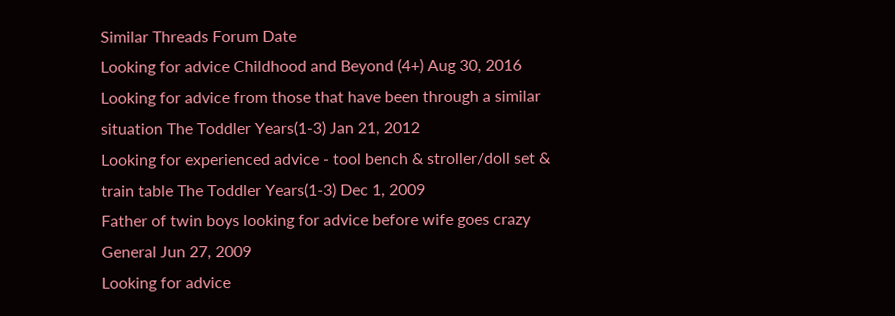Similar Threads Forum Date
Looking for advice Childhood and Beyond (4+) Aug 30, 2016
Looking for advice from those that have been through a similar situation The Toddler Years(1-3) Jan 21, 2012
Looking for experienced advice - tool bench & stroller/doll set & train table The Toddler Years(1-3) Dec 1, 2009
Father of twin boys looking for advice before wife goes crazy General Jun 27, 2009
Looking for advice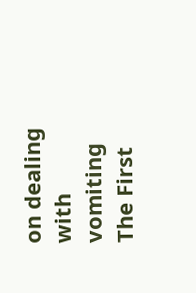on dealing with vomiting The First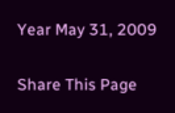Year May 31, 2009

Share This Page